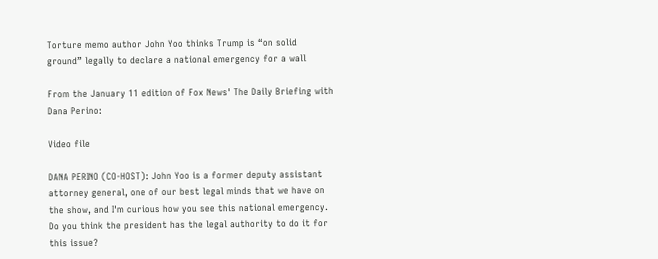Torture memo author John Yoo thinks Trump is “on solid ground” legally to declare a national emergency for a wall

From the January 11 edition of Fox News' The Daily Briefing with Dana Perino:

Video file

DANA PERINO (CO-HOST): John Yoo is a former deputy assistant attorney general, one of our best legal minds that we have on the show, and I'm curious how you see this national emergency. Do you think the president has the legal authority to do it for this issue?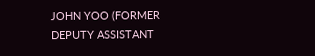JOHN YOO (FORMER DEPUTY ASSISTANT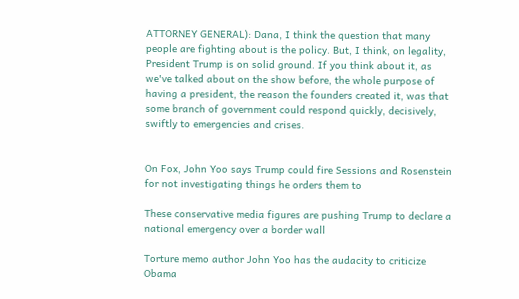ATTORNEY GENERAL): Dana, I think the question that many people are fighting about is the policy. But, I think, on legality, President Trump is on solid ground. If you think about it, as we've talked about on the show before, the whole purpose of having a president, the reason the founders created it, was that some branch of government could respond quickly, decisively, swiftly to emergencies and crises.


On Fox, John Yoo says Trump could fire Sessions and Rosenstein for not investigating things he orders them to

These conservative media figures are pushing Trump to declare a national emergency over a border wall

Torture memo author John Yoo has the audacity to criticize Obama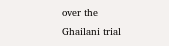over the Ghailani trial